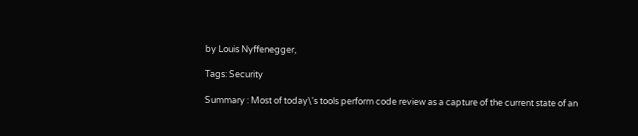by Louis Nyffenegger,

Tags: Security

Summary : Most of today\'s tools perform code review as a capture of the current state of an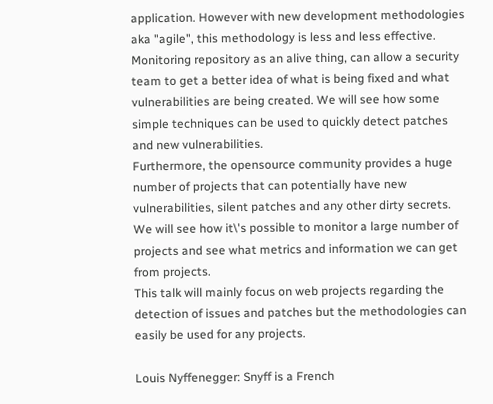application. However with new development methodologies aka "agile", this methodology is less and less effective. Monitoring repository as an alive thing, can allow a security team to get a better idea of what is being fixed and what vulnerabilities are being created. We will see how some simple techniques can be used to quickly detect patches and new vulnerabilities.
Furthermore, the opensource community provides a huge number of projects that can potentially have new vulnerabilities, silent patches and any other dirty secrets. We will see how it\'s possible to monitor a large number of projects and see what metrics and information we can get from projects.
This talk will mainly focus on web projects regarding the detection of issues and patches but the methodologies can easily be used for any projects.

Louis Nyffenegger: Snyff is a French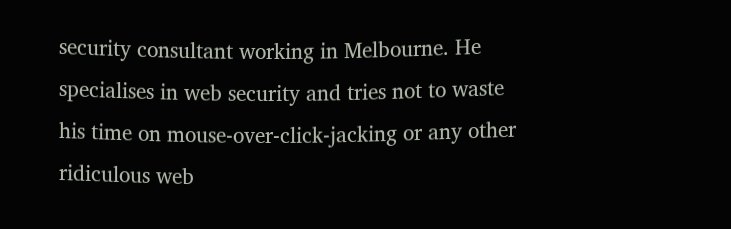security consultant working in Melbourne. He specialises in web security and tries not to waste his time on mouse-over-click-jacking or any other ridiculous web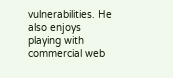vulnerabilities. He also enjoys playing with commercial web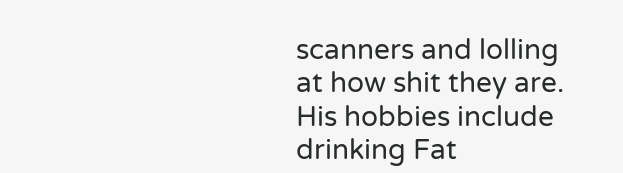scanners and lolling at how shit they are. His hobbies include drinking Fat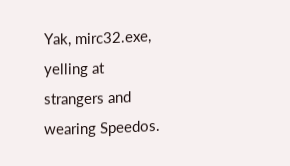Yak, mirc32.exe, yelling at strangers and wearing Speedos.